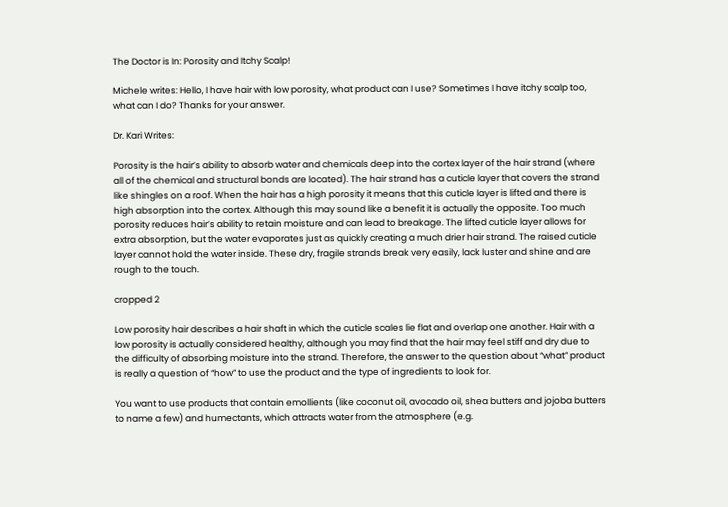The Doctor is In: Porosity and Itchy Scalp!

Michele writes: Hello, I have hair with low porosity, what product can I use? Sometimes I have itchy scalp too, what can I do? Thanks for your answer.

Dr. Kari Writes:

Porosity is the hair’s ability to absorb water and chemicals deep into the cortex layer of the hair strand (where all of the chemical and structural bonds are located). The hair strand has a cuticle layer that covers the strand like shingles on a roof. When the hair has a high porosity it means that this cuticle layer is lifted and there is high absorption into the cortex. Although this may sound like a benefit it is actually the opposite. Too much porosity reduces hair’s ability to retain moisture and can lead to breakage. The lifted cuticle layer allows for extra absorption, but the water evaporates just as quickly creating a much drier hair strand. The raised cuticle layer cannot hold the water inside. These dry, fragile strands break very easily, lack luster and shine and are rough to the touch.

cropped 2

Low porosity hair describes a hair shaft in which the cuticle scales lie flat and overlap one another. Hair with a low porosity is actually considered healthy, although you may find that the hair may feel stiff and dry due to the difficulty of absorbing moisture into the strand. Therefore, the answer to the question about “what” product is really a question of “how” to use the product and the type of ingredients to look for.

You want to use products that contain emollients (like coconut oil, avocado oil, shea butters and jojoba butters to name a few) and humectants, which attracts water from the atmosphere (e.g.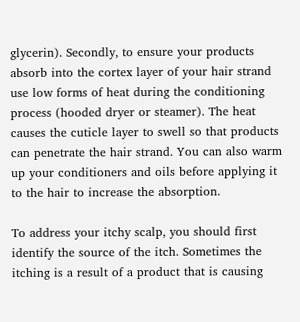glycerin). Secondly, to ensure your products absorb into the cortex layer of your hair strand use low forms of heat during the conditioning process (hooded dryer or steamer). The heat causes the cuticle layer to swell so that products can penetrate the hair strand. You can also warm up your conditioners and oils before applying it to the hair to increase the absorption.

To address your itchy scalp, you should first identify the source of the itch. Sometimes the itching is a result of a product that is causing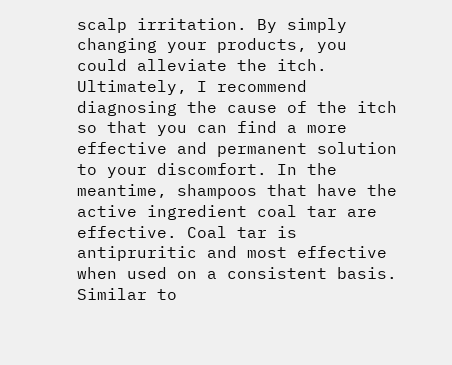scalp irritation. By simply changing your products, you could alleviate the itch. Ultimately, I recommend diagnosing the cause of the itch so that you can find a more effective and permanent solution to your discomfort. In the meantime, shampoos that have the active ingredient coal tar are effective. Coal tar is antipruritic and most effective when used on a consistent basis. Similar to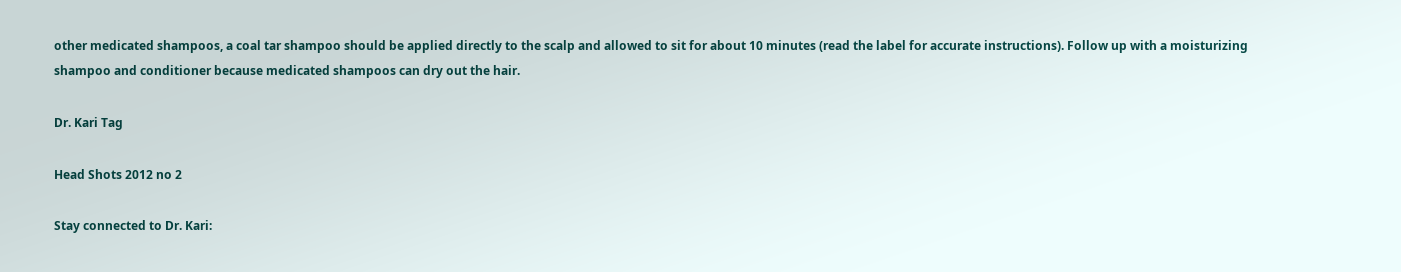other medicated shampoos, a coal tar shampoo should be applied directly to the scalp and allowed to sit for about 10 minutes (read the label for accurate instructions). Follow up with a moisturizing shampoo and conditioner because medicated shampoos can dry out the hair.

Dr. Kari Tag

Head Shots 2012 no 2

Stay connected to Dr. Kari: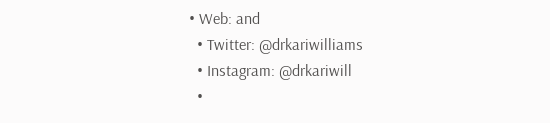• Web: and
  • Twitter: @drkariwilliams
  • Instagram: @drkariwill
  •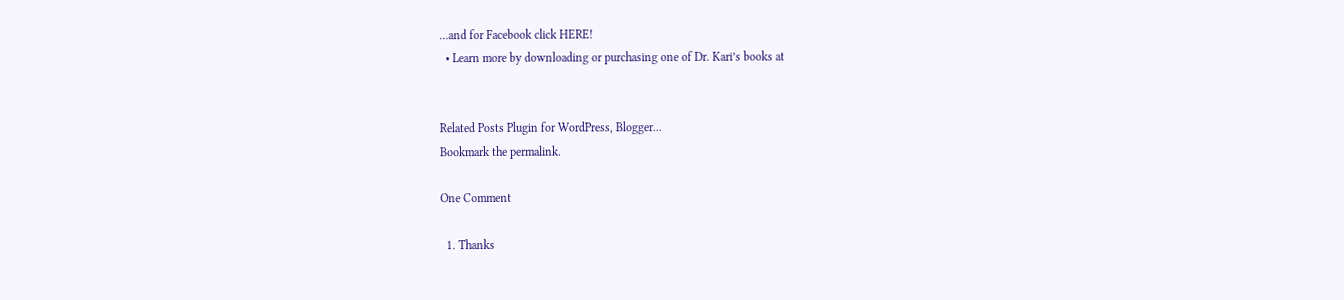…and for Facebook click HERE!
  • Learn more by downloading or purchasing one of Dr. Kari’s books at


Related Posts Plugin for WordPress, Blogger...
Bookmark the permalink.

One Comment

  1. Thanks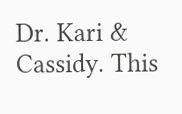Dr. Kari & Cassidy. This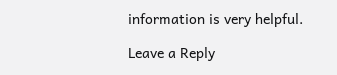information is very helpful.

Leave a Reply